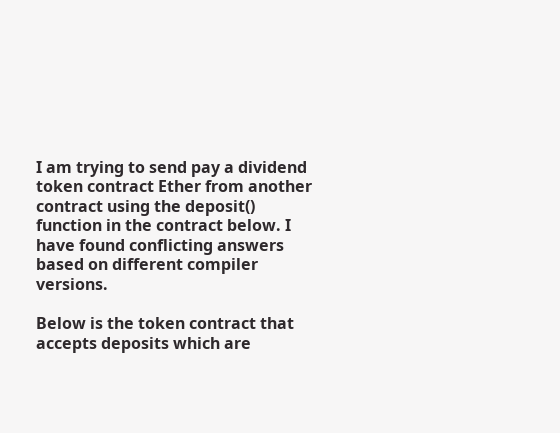I am trying to send pay a dividend token contract Ether from another contract using the deposit() function in the contract below. I have found conflicting answers based on different compiler versions.

Below is the token contract that accepts deposits which are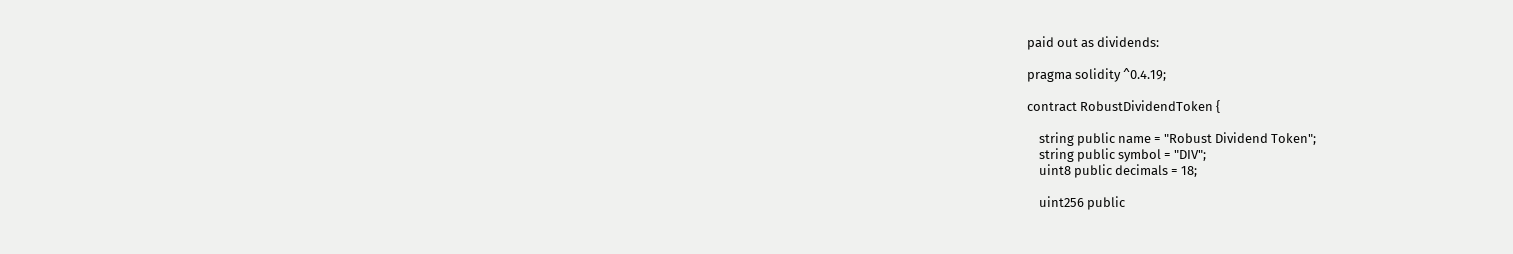paid out as dividends:

pragma solidity ^0.4.19;

contract RobustDividendToken {

    string public name = "Robust Dividend Token";
    string public symbol = "DIV";
    uint8 public decimals = 18;

    uint256 public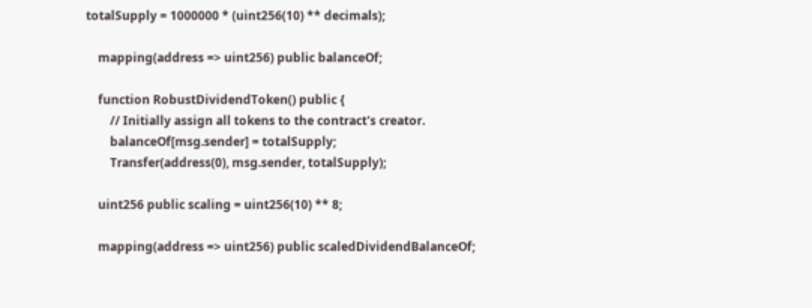totalSupply = 1000000 * (uint256(10) ** decimals);

    mapping(address => uint256) public balanceOf;

    function RobustDividendToken() public {
        // Initially assign all tokens to the contract's creator.
        balanceOf[msg.sender] = totalSupply;
        Transfer(address(0), msg.sender, totalSupply);

    uint256 public scaling = uint256(10) ** 8;

    mapping(address => uint256) public scaledDividendBalanceOf;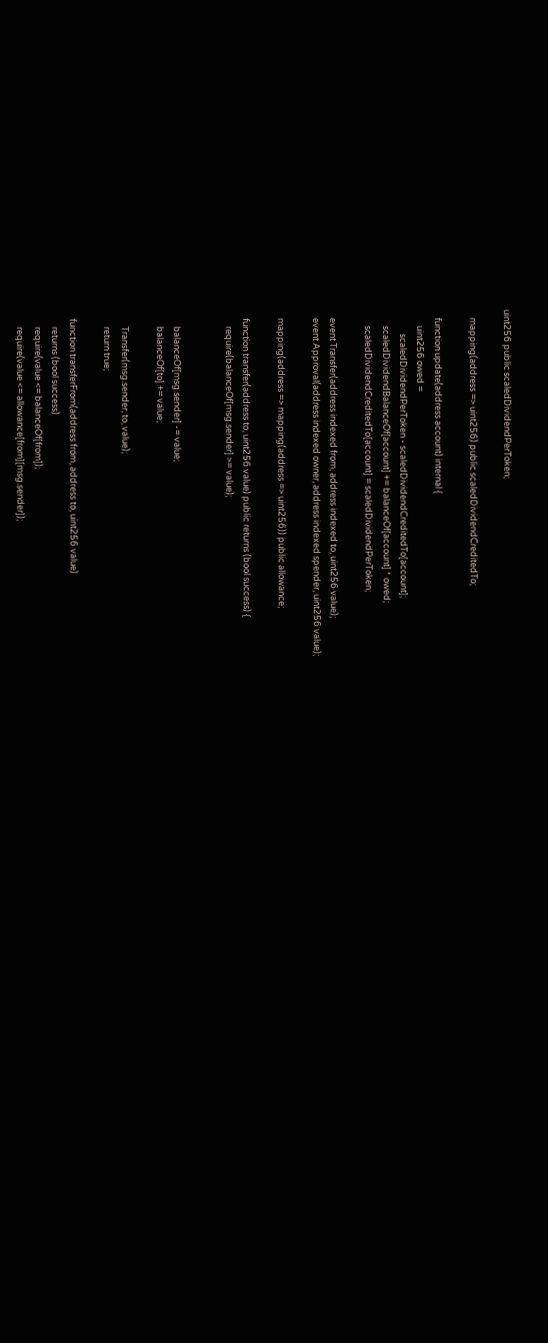uint256 public scaledDividendPerToken;

    mapping(address => uint256) public scaledDividendCreditedTo;

    function update(address account) internal {
        uint256 owed =
            scaledDividendPerToken - scaledDividendCreditedTo[account];
        scaledDividendBalanceOf[account] += balanceOf[account] * owed;
        scaledDividendCreditedTo[account] = scaledDividendPerToken;

    event Transfer(address indexed from, address indexed to, uint256 value);
    event Approval(address indexed owner, address indexed spender, uint256 value);

    mapping(address => mapping(address => uint256)) public allowance;

    function transfer(address to, uint256 value) public returns (bool success) {
        require(balanceOf[msg.sender] >= value);


        balanceOf[msg.sender] -= value;
        balanceOf[to] += value;

        Transfer(msg.sender, to, value);
        return true;

    function transferFrom(address from, address to, uint256 value)
        returns (bool success)
        require(value <= balanceOf[from]);
        require(value <= allowance[from][msg.sender]);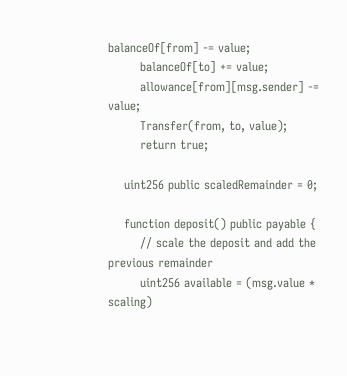balanceOf[from] -= value;
        balanceOf[to] += value;
        allowance[from][msg.sender] -= value;
        Transfer(from, to, value);
        return true;

    uint256 public scaledRemainder = 0;

    function deposit() public payable {
        // scale the deposit and add the previous remainder
        uint256 available = (msg.value * scaling)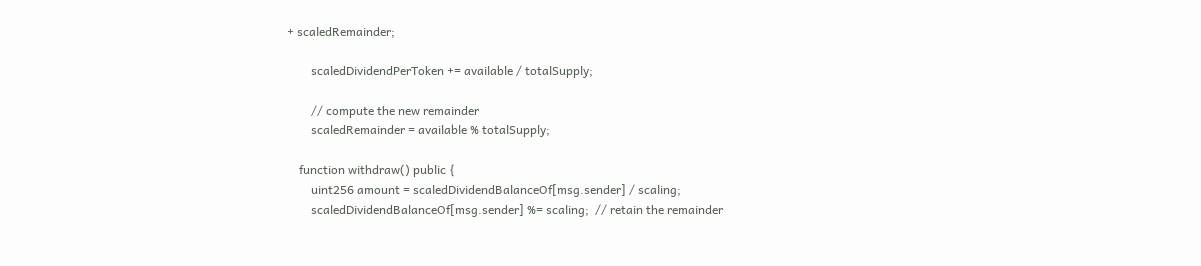+ scaledRemainder;

        scaledDividendPerToken += available / totalSupply;

        // compute the new remainder
        scaledRemainder = available % totalSupply;

    function withdraw() public {
        uint256 amount = scaledDividendBalanceOf[msg.sender] / scaling;
        scaledDividendBalanceOf[msg.sender] %= scaling;  // retain the remainder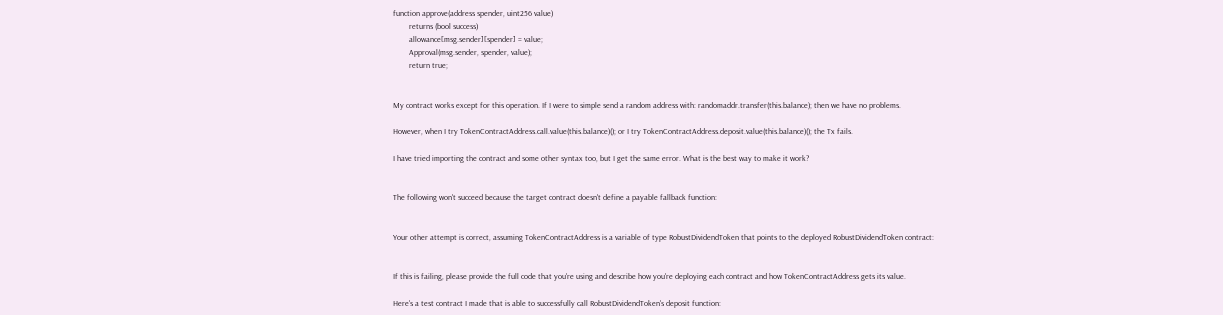function approve(address spender, uint256 value)
        returns (bool success)
        allowance[msg.sender][spender] = value;
        Approval(msg.sender, spender, value);
        return true;


My contract works except for this operation. If I were to simple send a random address with: randomaddr.transfer(this.balance); then we have no problems.

However, when I try TokenContractAddress.call.value(this.balance)(); or I try TokenContractAddress.deposit.value(this.balance)(); the Tx fails.

I have tried importing the contract and some other syntax too, but I get the same error. What is the best way to make it work?


The following won't succeed because the target contract doesn't define a payable fallback function:


Your other attempt is correct, assuming TokenContractAddress is a variable of type RobustDividendToken that points to the deployed RobustDividendToken contract:


If this is failing, please provide the full code that you're using and describe how you're deploying each contract and how TokenContractAddress gets its value.

Here's a test contract I made that is able to successfully call RobustDividendToken's deposit function: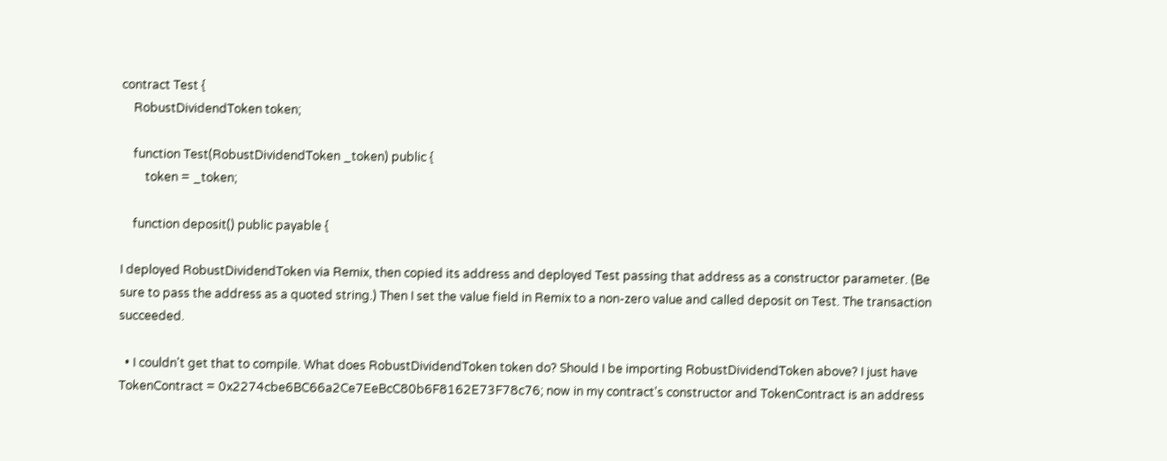contract Test {
    RobustDividendToken token;

    function Test(RobustDividendToken _token) public {
        token = _token;

    function deposit() public payable {

I deployed RobustDividendToken via Remix, then copied its address and deployed Test passing that address as a constructor parameter. (Be sure to pass the address as a quoted string.) Then I set the value field in Remix to a non-zero value and called deposit on Test. The transaction succeeded.

  • I couldn't get that to compile. What does RobustDividendToken token do? Should I be importing RobustDividendToken above? I just have TokenContract = 0x2274cbe6BC66a2Ce7EeBcC80b6F8162E73F78c76; now in my contract's constructor and TokenContract is an address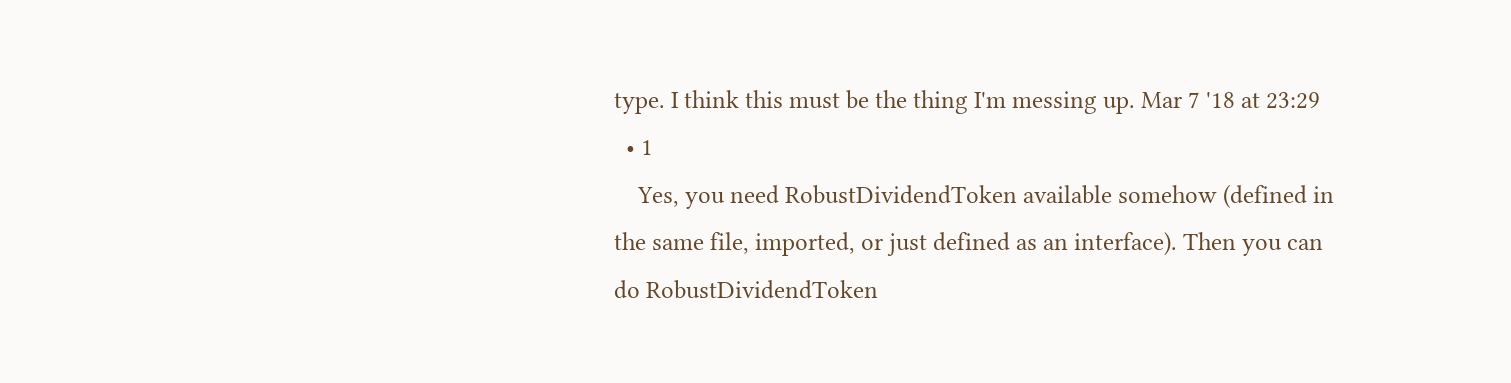type. I think this must be the thing I'm messing up. Mar 7 '18 at 23:29
  • 1
    Yes, you need RobustDividendToken available somehow (defined in the same file, imported, or just defined as an interface). Then you can do RobustDividendToken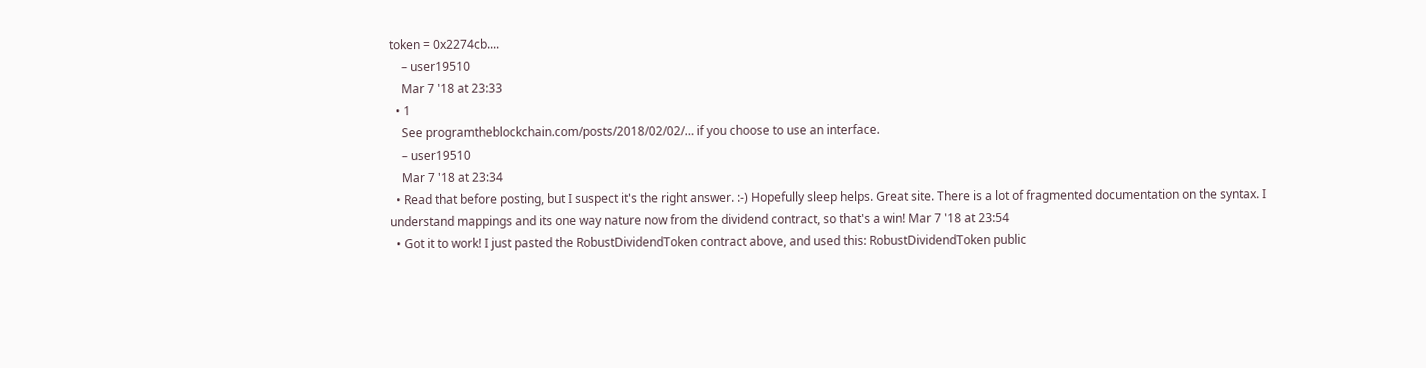token = 0x2274cb....
    – user19510
    Mar 7 '18 at 23:33
  • 1
    See programtheblockchain.com/posts/2018/02/02/… if you choose to use an interface.
    – user19510
    Mar 7 '18 at 23:34
  • Read that before posting, but I suspect it's the right answer. :-) Hopefully sleep helps. Great site. There is a lot of fragmented documentation on the syntax. I understand mappings and its one way nature now from the dividend contract, so that's a win! Mar 7 '18 at 23:54
  • Got it to work! I just pasted the RobustDividendToken contract above, and used this: RobustDividendToken public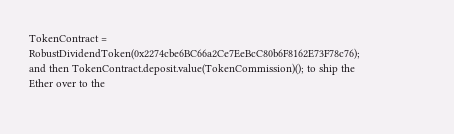TokenContract = RobustDividendToken(0x2274cbe6BC66a2Ce7EeBcC80b6F8162E73F78c76); and then TokenContract.deposit.value(TokenCommission)(); to ship the Ether over to the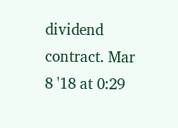dividend contract. Mar 8 '18 at 0:29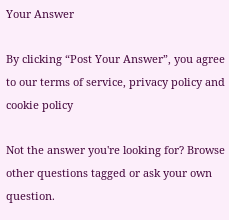Your Answer

By clicking “Post Your Answer”, you agree to our terms of service, privacy policy and cookie policy

Not the answer you're looking for? Browse other questions tagged or ask your own question.